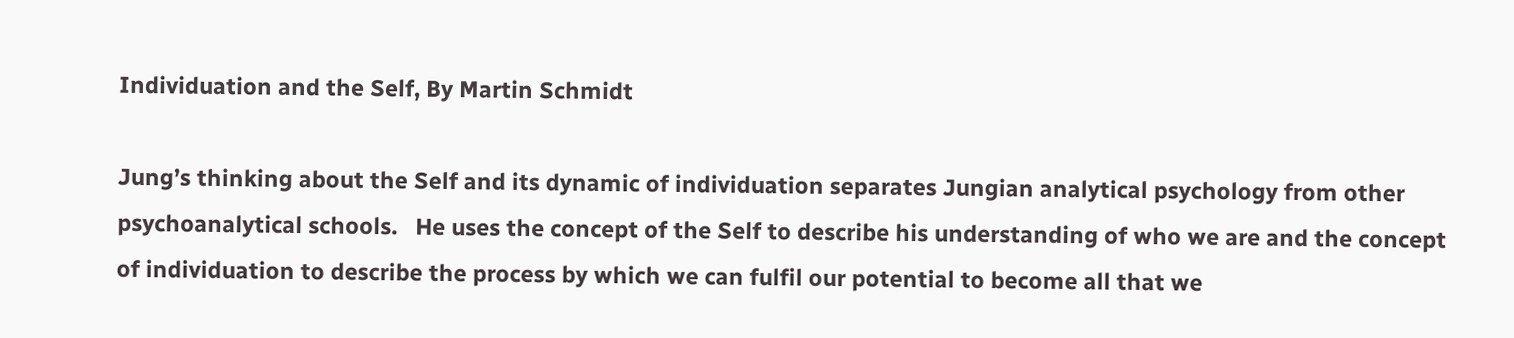Individuation and the Self, By Martin Schmidt

Jung’s thinking about the Self and its dynamic of individuation separates Jungian analytical psychology from other psychoanalytical schools.   He uses the concept of the Self to describe his understanding of who we are and the concept of individuation to describe the process by which we can fulfil our potential to become all that we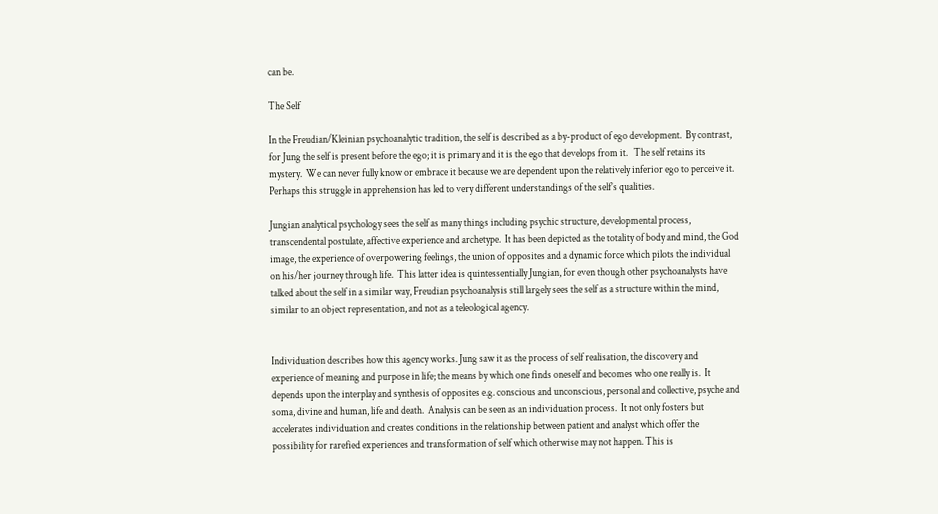can be.

The Self

In the Freudian/Kleinian psychoanalytic tradition, the self is described as a by-product of ego development.  By contrast, for Jung the self is present before the ego; it is primary and it is the ego that develops from it.   The self retains its mystery.  We can never fully know or embrace it because we are dependent upon the relatively inferior ego to perceive it.  Perhaps this struggle in apprehension has led to very different understandings of the self’s qualities.

Jungian analytical psychology sees the self as many things including psychic structure, developmental process, transcendental postulate, affective experience and archetype.  It has been depicted as the totality of body and mind, the God image, the experience of overpowering feelings, the union of opposites and a dynamic force which pilots the individual on his/her journey through life.  This latter idea is quintessentially Jungian, for even though other psychoanalysts have talked about the self in a similar way, Freudian psychoanalysis still largely sees the self as a structure within the mind, similar to an object representation, and not as a teleological agency.


Individuation describes how this agency works. Jung saw it as the process of self realisation, the discovery and experience of meaning and purpose in life; the means by which one finds oneself and becomes who one really is.  It depends upon the interplay and synthesis of opposites e.g. conscious and unconscious, personal and collective, psyche and soma, divine and human, life and death.  Analysis can be seen as an individuation process.  It not only fosters but accelerates individuation and creates conditions in the relationship between patient and analyst which offer the possibility for rarefied experiences and transformation of self which otherwise may not happen. This is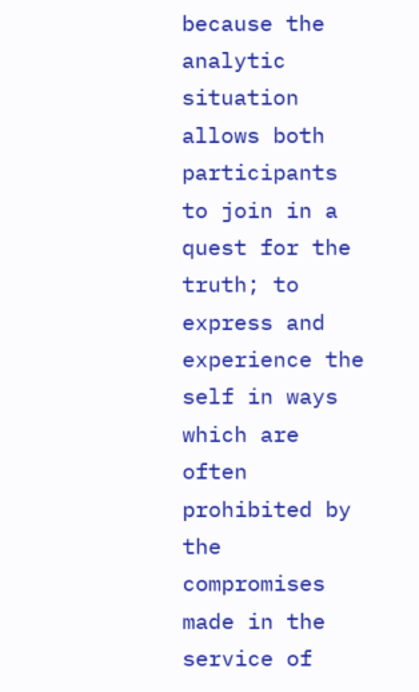because the analytic situation allows both participants to join in a quest for the truth; to express and experience the self in ways which are often prohibited by the compromises made in the service of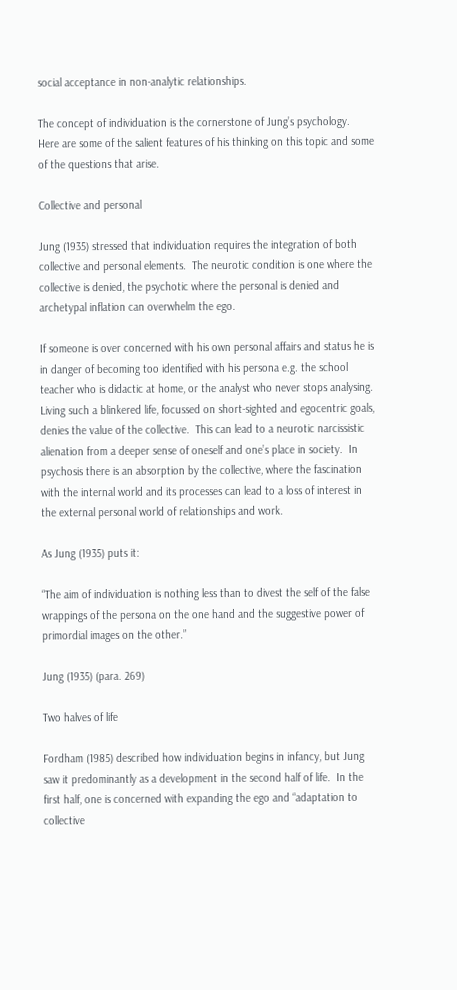social acceptance in non-analytic relationships.

The concept of individuation is the cornerstone of Jung’s psychology.  Here are some of the salient features of his thinking on this topic and some of the questions that arise.

Collective and personal

Jung (1935) stressed that individuation requires the integration of both collective and personal elements.  The neurotic condition is one where the collective is denied, the psychotic where the personal is denied and archetypal inflation can overwhelm the ego.

If someone is over concerned with his own personal affairs and status he is in danger of becoming too identified with his persona e.g. the school teacher who is didactic at home, or the analyst who never stops analysing.  Living such a blinkered life, focussed on short-sighted and egocentric goals, denies the value of the collective.  This can lead to a neurotic narcissistic alienation from a deeper sense of oneself and one’s place in society.  In psychosis there is an absorption by the collective, where the fascination with the internal world and its processes can lead to a loss of interest in the external personal world of relationships and work.

As Jung (1935) puts it:

“The aim of individuation is nothing less than to divest the self of the false wrappings of the persona on the one hand and the suggestive power of primordial images on the other.”

Jung (1935) (para. 269)

Two halves of life

Fordham (1985) described how individuation begins in infancy, but Jung saw it predominantly as a development in the second half of life.  In the first half, one is concerned with expanding the ego and “adaptation to collective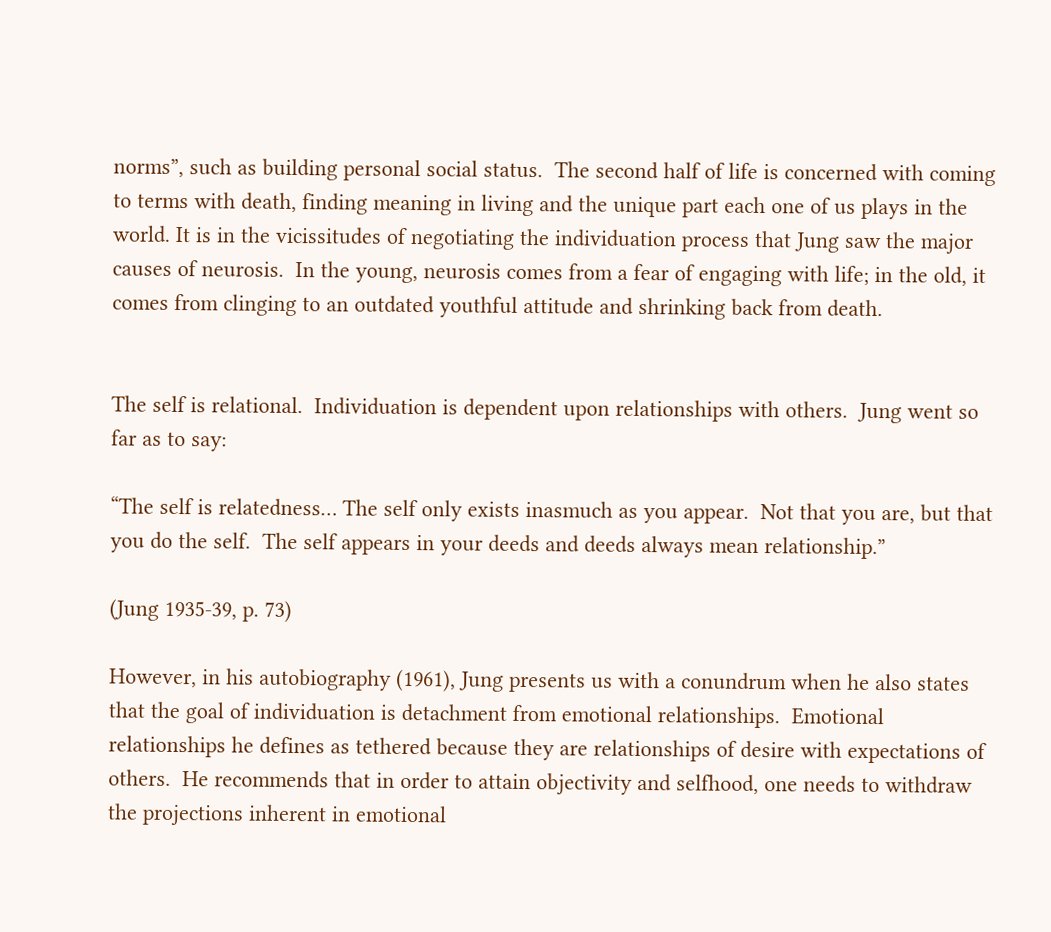norms”, such as building personal social status.  The second half of life is concerned with coming to terms with death, finding meaning in living and the unique part each one of us plays in the world. It is in the vicissitudes of negotiating the individuation process that Jung saw the major causes of neurosis.  In the young, neurosis comes from a fear of engaging with life; in the old, it comes from clinging to an outdated youthful attitude and shrinking back from death.


The self is relational.  Individuation is dependent upon relationships with others.  Jung went so far as to say:

“The self is relatedness… The self only exists inasmuch as you appear.  Not that you are, but that you do the self.  The self appears in your deeds and deeds always mean relationship.”

(Jung 1935-39, p. 73)

However, in his autobiography (1961), Jung presents us with a conundrum when he also states that the goal of individuation is detachment from emotional relationships.  Emotional relationships he defines as tethered because they are relationships of desire with expectations of others.  He recommends that in order to attain objectivity and selfhood, one needs to withdraw the projections inherent in emotional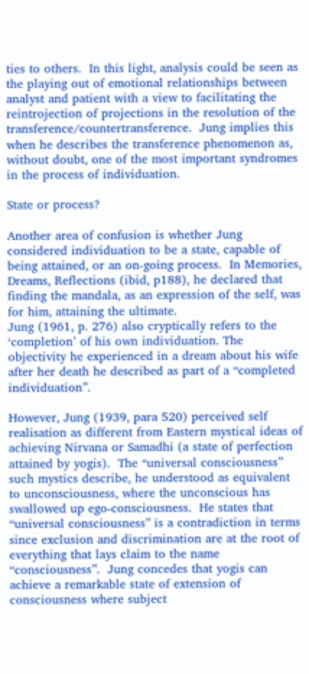ties to others.  In this light, analysis could be seen as the playing out of emotional relationships between analyst and patient with a view to facilitating the reintrojection of projections in the resolution of the transference/countertransference.  Jung implies this when he describes the transference phenomenon as, without doubt, one of the most important syndromes in the process of individuation.

State or process?

Another area of confusion is whether Jung considered individuation to be a state, capable of being attained, or an on-going process.  In Memories, Dreams, Reflections (ibid, p188), he declared that finding the mandala, as an expression of the self, was for him, attaining the ultimate.
Jung (1961, p. 276) also cryptically refers to the ‘completion’ of his own individuation. The objectivity he experienced in a dream about his wife after her death he described as part of a “completed individuation”.

However, Jung (1939, para 520) perceived self realisation as different from Eastern mystical ideas of achieving Nirvana or Samadhi (a state of perfection attained by yogis).  The “universal consciousness” such mystics describe, he understood as equivalent to unconsciousness, where the unconscious has swallowed up ego-consciousness.  He states that “universal consciousness” is a contradiction in terms since exclusion and discrimination are at the root of everything that lays claim to the name “consciousness”.  Jung concedes that yogis can achieve a remarkable state of extension of consciousness where subject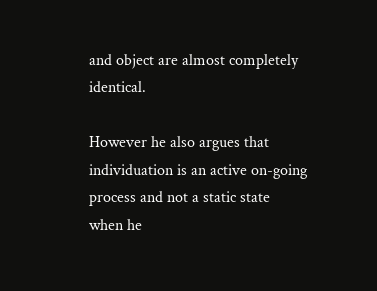and object are almost completely identical.

However he also argues that individuation is an active on-going process and not a static state when he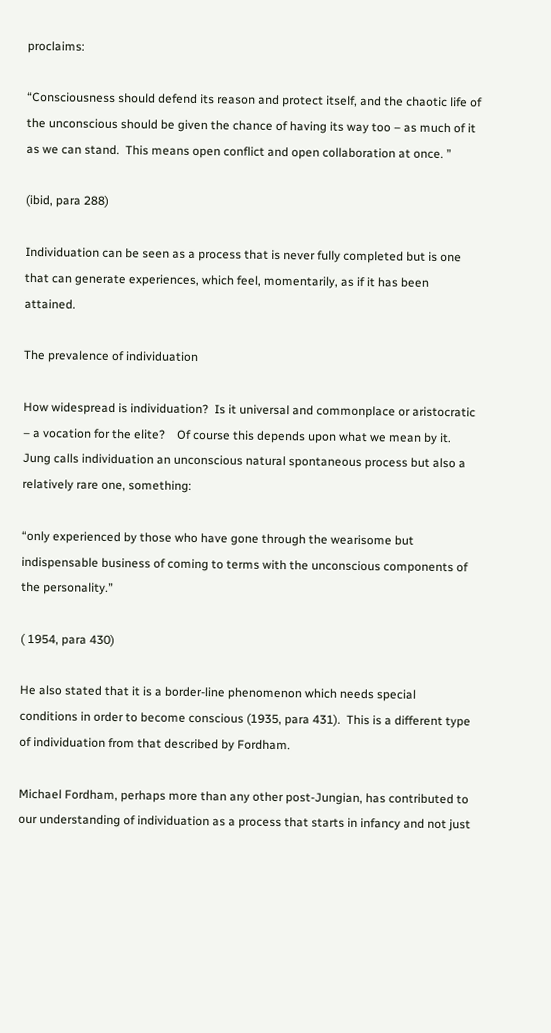proclaims:

“Consciousness should defend its reason and protect itself, and the chaotic life of the unconscious should be given the chance of having its way too – as much of it as we can stand.  This means open conflict and open collaboration at once. ”

(ibid, para 288)

Individuation can be seen as a process that is never fully completed but is one that can generate experiences, which feel, momentarily, as if it has been attained.

The prevalence of individuation

How widespread is individuation?  Is it universal and commonplace or aristocratic – a vocation for the elite?    Of course this depends upon what we mean by it.  Jung calls individuation an unconscious natural spontaneous process but also a relatively rare one, something:

“only experienced by those who have gone through the wearisome but indispensable business of coming to terms with the unconscious components of the personality.”

( 1954, para 430)

He also stated that it is a border-line phenomenon which needs special conditions in order to become conscious (1935, para 431).  This is a different type of individuation from that described by Fordham.

Michael Fordham, perhaps more than any other post-Jungian, has contributed to our understanding of individuation as a process that starts in infancy and not just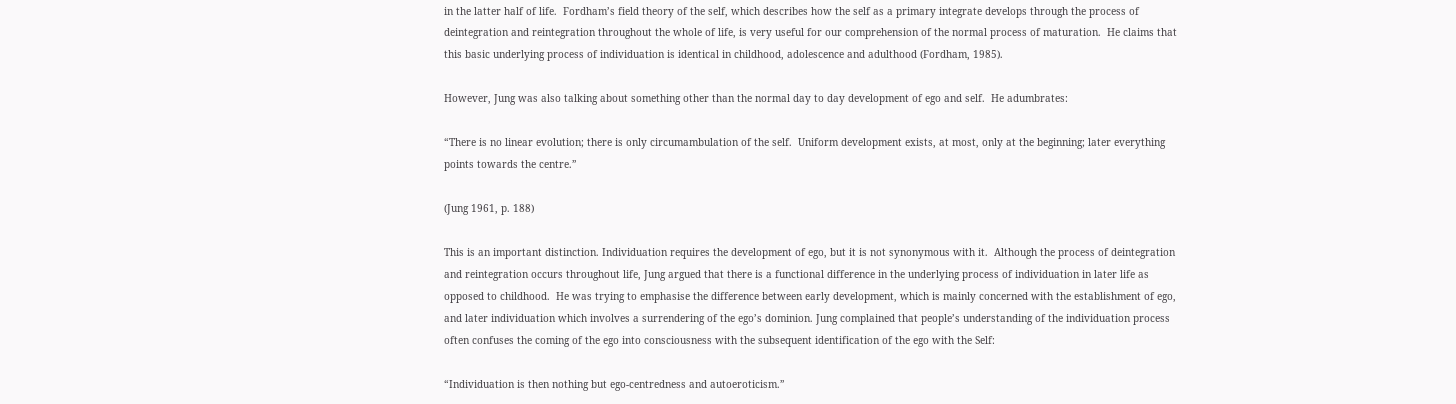in the latter half of life.  Fordham’s field theory of the self, which describes how the self as a primary integrate develops through the process of deintegration and reintegration throughout the whole of life, is very useful for our comprehension of the normal process of maturation.  He claims that this basic underlying process of individuation is identical in childhood, adolescence and adulthood (Fordham, 1985).

However, Jung was also talking about something other than the normal day to day development of ego and self.  He adumbrates:

“There is no linear evolution; there is only circumambulation of the self.  Uniform development exists, at most, only at the beginning; later everything points towards the centre.”

(Jung 1961, p. 188)

This is an important distinction. Individuation requires the development of ego, but it is not synonymous with it.  Although the process of deintegration and reintegration occurs throughout life, Jung argued that there is a functional difference in the underlying process of individuation in later life as opposed to childhood.  He was trying to emphasise the difference between early development, which is mainly concerned with the establishment of ego, and later individuation which involves a surrendering of the ego’s dominion. Jung complained that people’s understanding of the individuation process often confuses the coming of the ego into consciousness with the subsequent identification of the ego with the Self:

“Individuation is then nothing but ego-centredness and autoeroticism.”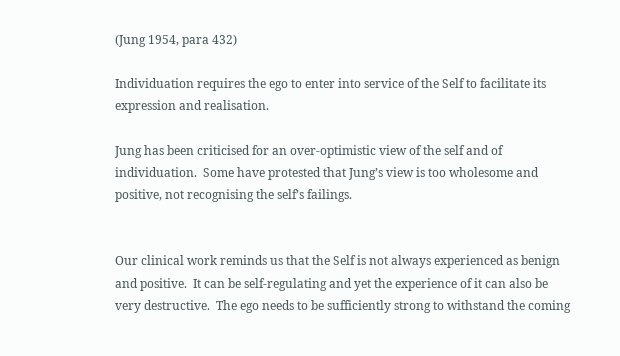(Jung 1954, para 432)

Individuation requires the ego to enter into service of the Self to facilitate its expression and realisation.

Jung has been criticised for an over-optimistic view of the self and of individuation.  Some have protested that Jung’s view is too wholesome and positive, not recognising the self’s failings.


Our clinical work reminds us that the Self is not always experienced as benign and positive.  It can be self-regulating and yet the experience of it can also be very destructive.  The ego needs to be sufficiently strong to withstand the coming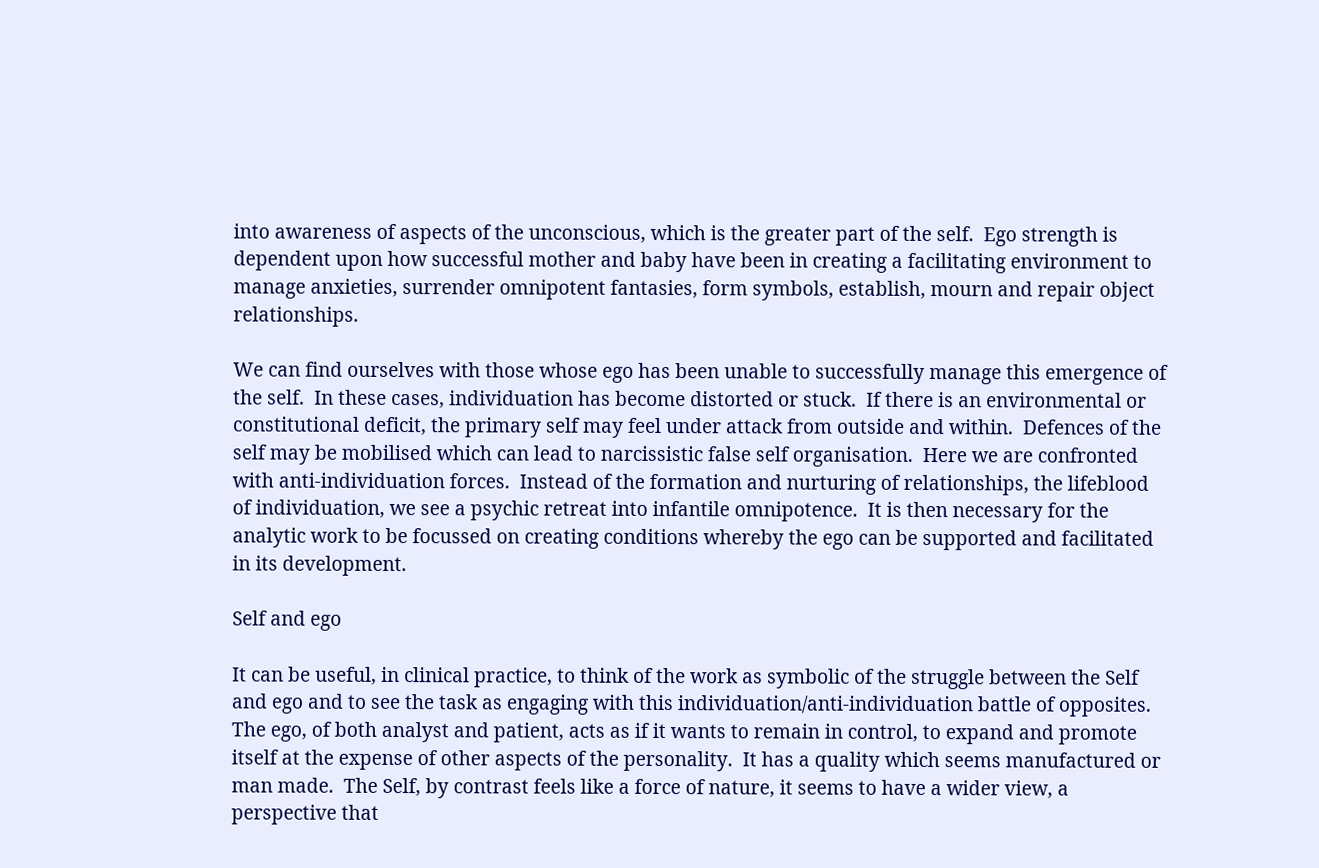into awareness of aspects of the unconscious, which is the greater part of the self.  Ego strength is dependent upon how successful mother and baby have been in creating a facilitating environment to manage anxieties, surrender omnipotent fantasies, form symbols, establish, mourn and repair object relationships.

We can find ourselves with those whose ego has been unable to successfully manage this emergence of the self.  In these cases, individuation has become distorted or stuck.  If there is an environmental or constitutional deficit, the primary self may feel under attack from outside and within.  Defences of the self may be mobilised which can lead to narcissistic false self organisation.  Here we are confronted with anti-individuation forces.  Instead of the formation and nurturing of relationships, the lifeblood of individuation, we see a psychic retreat into infantile omnipotence.  It is then necessary for the analytic work to be focussed on creating conditions whereby the ego can be supported and facilitated in its development.

Self and ego

It can be useful, in clinical practice, to think of the work as symbolic of the struggle between the Self and ego and to see the task as engaging with this individuation/anti-individuation battle of opposites.  The ego, of both analyst and patient, acts as if it wants to remain in control, to expand and promote itself at the expense of other aspects of the personality.  It has a quality which seems manufactured or man made.  The Self, by contrast feels like a force of nature, it seems to have a wider view, a perspective that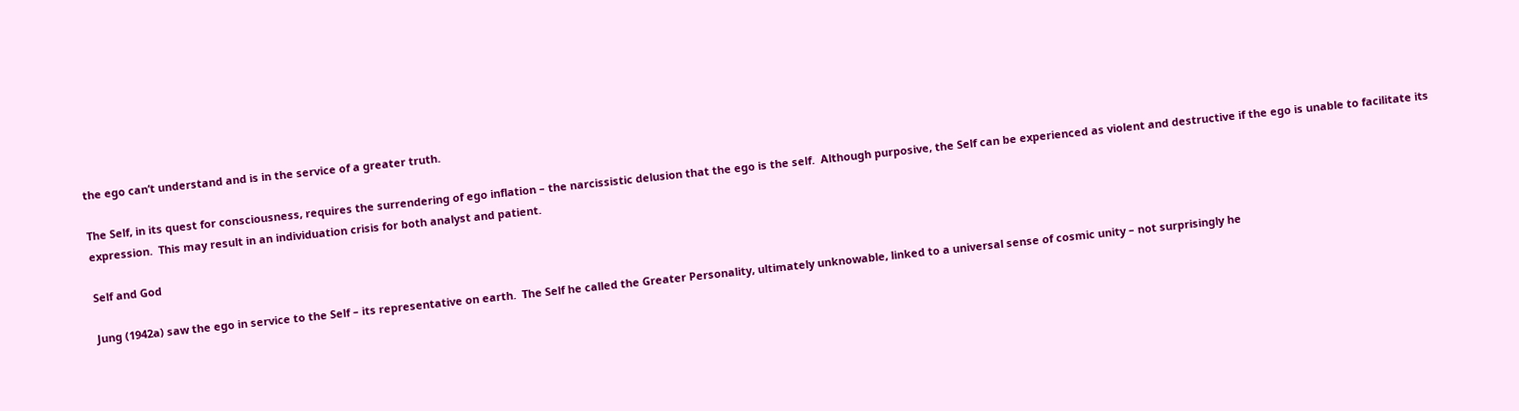the ego can’t understand and is in the service of a greater truth.

The Self, in its quest for consciousness, requires the surrendering of ego inflation – the narcissistic delusion that the ego is the self.  Although purposive, the Self can be experienced as violent and destructive if the ego is unable to facilitate its expression.  This may result in an individuation crisis for both analyst and patient.

Self and God

Jung (1942a) saw the ego in service to the Self – its representative on earth.  The Self he called the Greater Personality, ultimately unknowable, linked to a universal sense of cosmic unity – not surprisingly he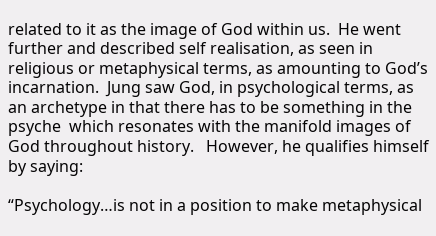related to it as the image of God within us.  He went further and described self realisation, as seen in religious or metaphysical terms, as amounting to God’s incarnation.  Jung saw God, in psychological terms, as an archetype in that there has to be something in the psyche  which resonates with the manifold images of God throughout history.   However, he qualifies himself by saying:

“Psychology…is not in a position to make metaphysical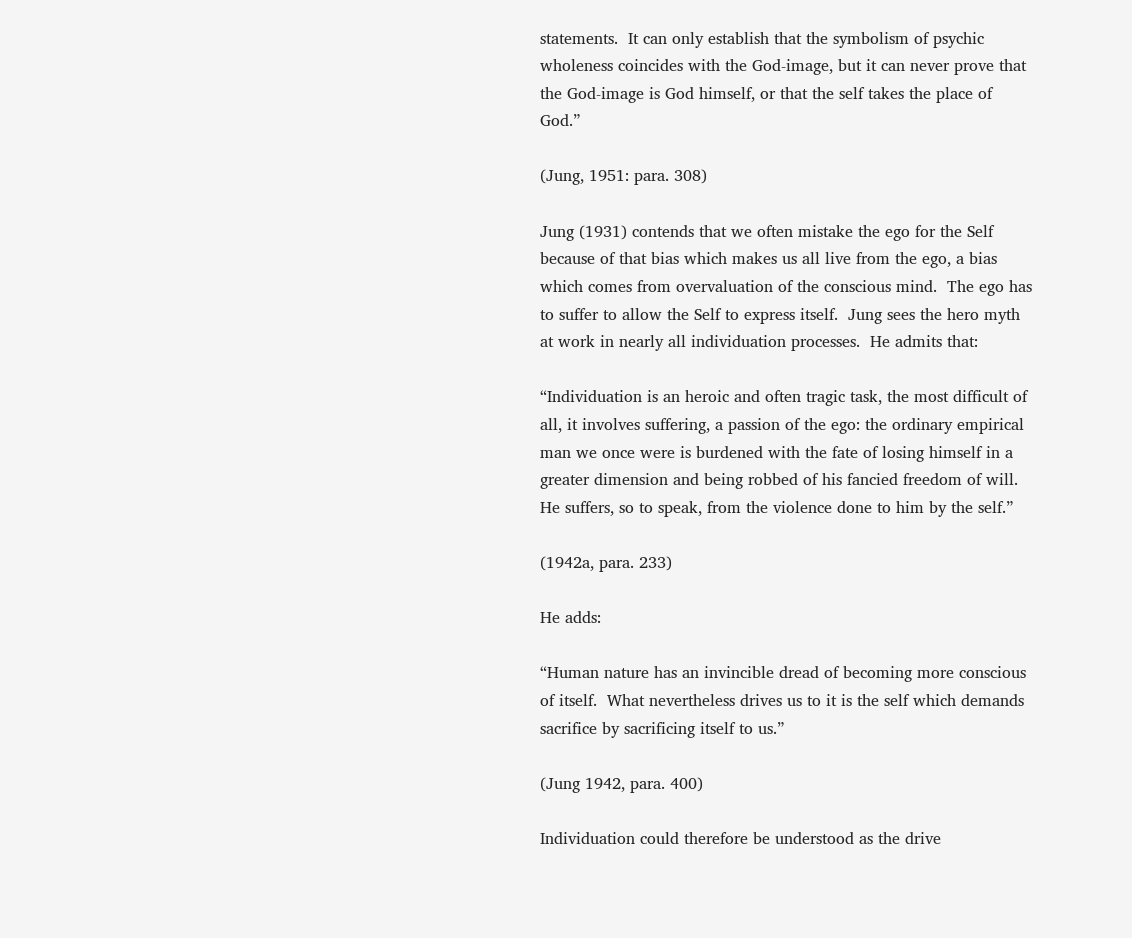statements.  It can only establish that the symbolism of psychic wholeness coincides with the God-image, but it can never prove that the God-image is God himself, or that the self takes the place of God.”

(Jung, 1951: para. 308)

Jung (1931) contends that we often mistake the ego for the Self because of that bias which makes us all live from the ego, a bias which comes from overvaluation of the conscious mind.  The ego has to suffer to allow the Self to express itself.  Jung sees the hero myth at work in nearly all individuation processes.  He admits that:

“Individuation is an heroic and often tragic task, the most difficult of all, it involves suffering, a passion of the ego: the ordinary empirical man we once were is burdened with the fate of losing himself in a greater dimension and being robbed of his fancied freedom of will.  He suffers, so to speak, from the violence done to him by the self.”

(1942a, para. 233)

He adds:

“Human nature has an invincible dread of becoming more conscious of itself.  What nevertheless drives us to it is the self which demands sacrifice by sacrificing itself to us.”

(Jung 1942, para. 400)

Individuation could therefore be understood as the drive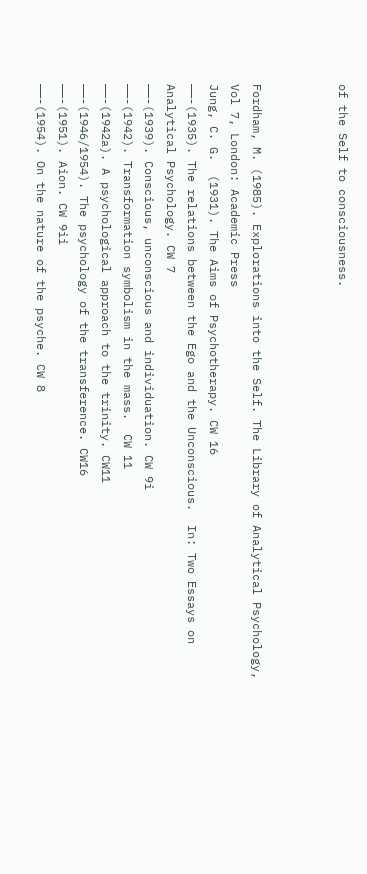of the Self to consciousness.



Fordham, M. (1985). Explorations into the Self. The Library of Analytical Psychology,
Vol 7, London: Academic Press
Jung, C. G.  (1931). The Aims of Psychotherapy. CW 16
——-(1935). The relations between the Ego and the Unconscious.  In: Two Essays on
Analytical Psychology. CW 7
——-(1939). Conscious, unconscious and individuation. CW 9i
——-(1942). Transformation symbolism in the mass.  CW 11
——-(1942a). A psychological approach to the trinity. CW11
——-(1946/1954). The psychology of the transference. CW16
——-(1951). Aion. CW 9ii
——-(1954). On the nature of the psyche. CW 8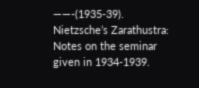——-(1935-39). Nietzsche’s Zarathustra: Notes on the seminar given in 1934-1939.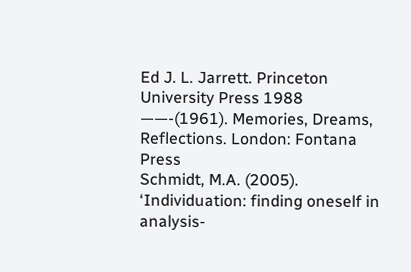Ed J. L. Jarrett. Princeton University Press 1988
——-(1961). Memories, Dreams, Reflections. London: Fontana Press
Schmidt, M.A. (2005). ‘Individuation: finding oneself in analysis-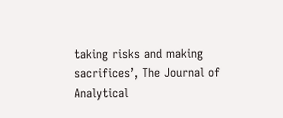taking risks and making sacrifices’, The Journal of Analytical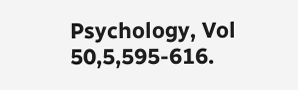Psychology, Vol 50,5,595-616.